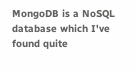MongoDB is a NoSQL database which I've found quite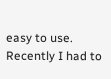easy to use. Recently I had to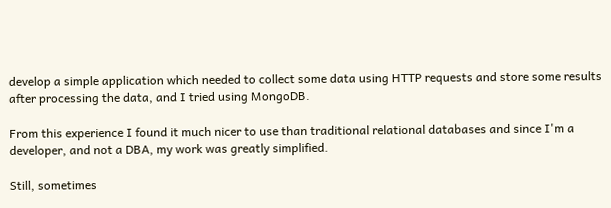develop a simple application which needed to collect some data using HTTP requests and store some results after processing the data, and I tried using MongoDB.

From this experience I found it much nicer to use than traditional relational databases and since I'm a developer, and not a DBA, my work was greatly simplified.

Still, sometimes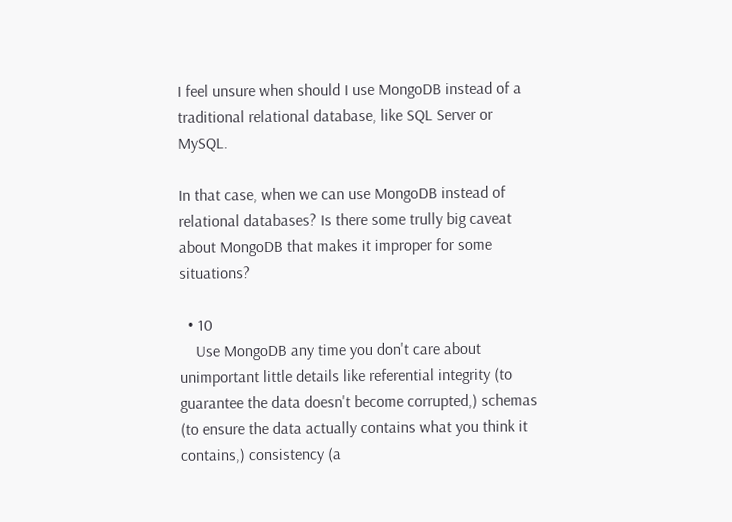I feel unsure when should I use MongoDB instead of a traditional relational database, like SQL Server or MySQL.

In that case, when we can use MongoDB instead of relational databases? Is there some trully big caveat about MongoDB that makes it improper for some situations?

  • 10
    Use MongoDB any time you don't care about unimportant little details like referential integrity (to guarantee the data doesn't become corrupted,) schemas (to ensure the data actually contains what you think it contains,) consistency (a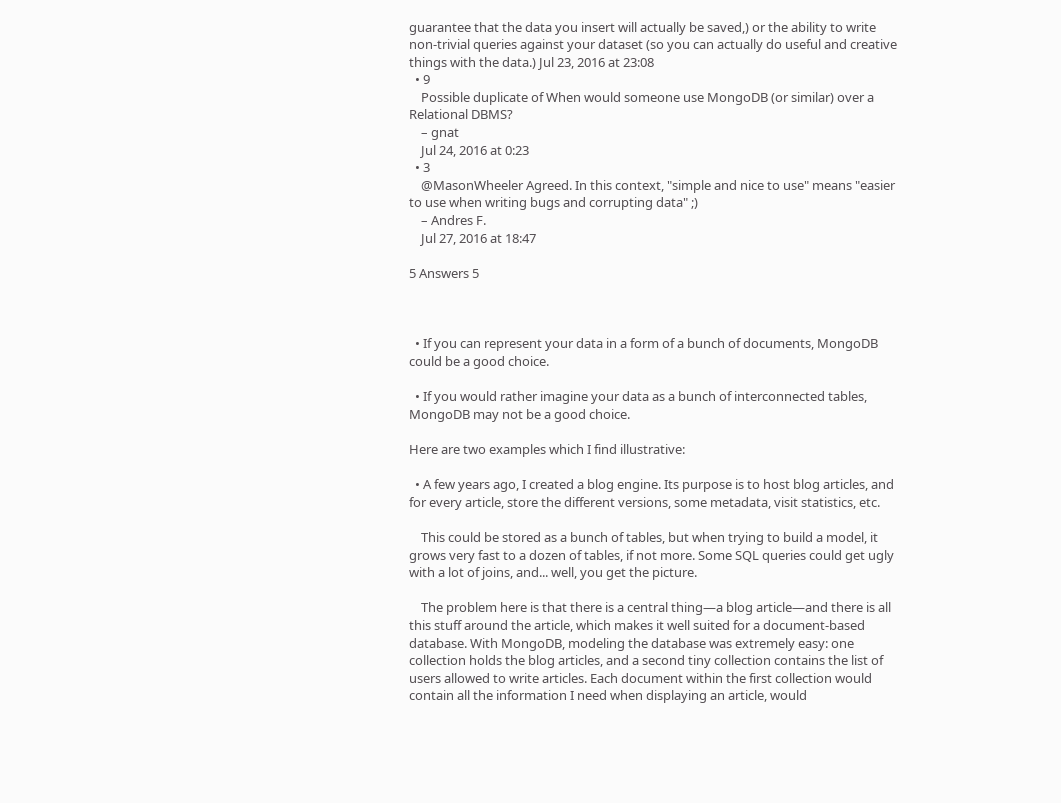guarantee that the data you insert will actually be saved,) or the ability to write non-trivial queries against your dataset (so you can actually do useful and creative things with the data.) Jul 23, 2016 at 23:08
  • 9
    Possible duplicate of When would someone use MongoDB (or similar) over a Relational DBMS?
    – gnat
    Jul 24, 2016 at 0:23
  • 3
    @MasonWheeler Agreed. In this context, "simple and nice to use" means "easier to use when writing bugs and corrupting data" ;)
    – Andres F.
    Jul 27, 2016 at 18:47

5 Answers 5



  • If you can represent your data in a form of a bunch of documents, MongoDB could be a good choice.

  • If you would rather imagine your data as a bunch of interconnected tables, MongoDB may not be a good choice.

Here are two examples which I find illustrative:

  • A few years ago, I created a blog engine. Its purpose is to host blog articles, and for every article, store the different versions, some metadata, visit statistics, etc.

    This could be stored as a bunch of tables, but when trying to build a model, it grows very fast to a dozen of tables, if not more. Some SQL queries could get ugly with a lot of joins, and... well, you get the picture.

    The problem here is that there is a central thing—a blog article—and there is all this stuff around the article, which makes it well suited for a document-based database. With MongoDB, modeling the database was extremely easy: one collection holds the blog articles, and a second tiny collection contains the list of users allowed to write articles. Each document within the first collection would contain all the information I need when displaying an article, would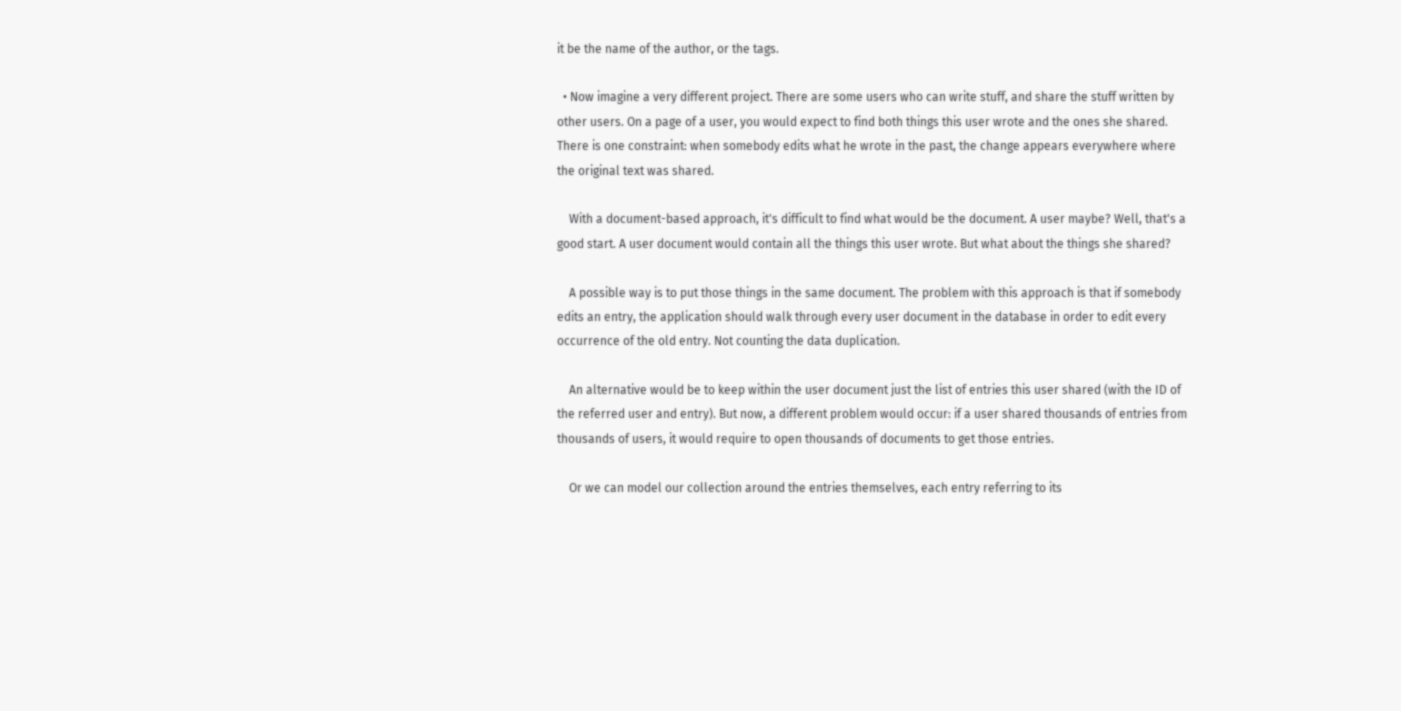it be the name of the author, or the tags.

  • Now imagine a very different project. There are some users who can write stuff, and share the stuff written by other users. On a page of a user, you would expect to find both things this user wrote and the ones she shared. There is one constraint: when somebody edits what he wrote in the past, the change appears everywhere where the original text was shared.

    With a document-based approach, it's difficult to find what would be the document. A user maybe? Well, that's a good start. A user document would contain all the things this user wrote. But what about the things she shared?

    A possible way is to put those things in the same document. The problem with this approach is that if somebody edits an entry, the application should walk through every user document in the database in order to edit every occurrence of the old entry. Not counting the data duplication.

    An alternative would be to keep within the user document just the list of entries this user shared (with the ID of the referred user and entry). But now, a different problem would occur: if a user shared thousands of entries from thousands of users, it would require to open thousands of documents to get those entries.

    Or we can model our collection around the entries themselves, each entry referring to its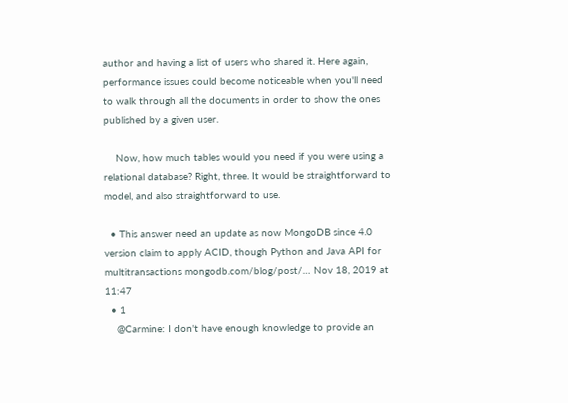author and having a list of users who shared it. Here again, performance issues could become noticeable when you'll need to walk through all the documents in order to show the ones published by a given user.

    Now, how much tables would you need if you were using a relational database? Right, three. It would be straightforward to model, and also straightforward to use.

  • This answer need an update as now MongoDB since 4.0 version claim to apply ACID, though Python and Java API for multitransactions mongodb.com/blog/post/… Nov 18, 2019 at 11:47
  • 1
    @Carmine: I don't have enough knowledge to provide an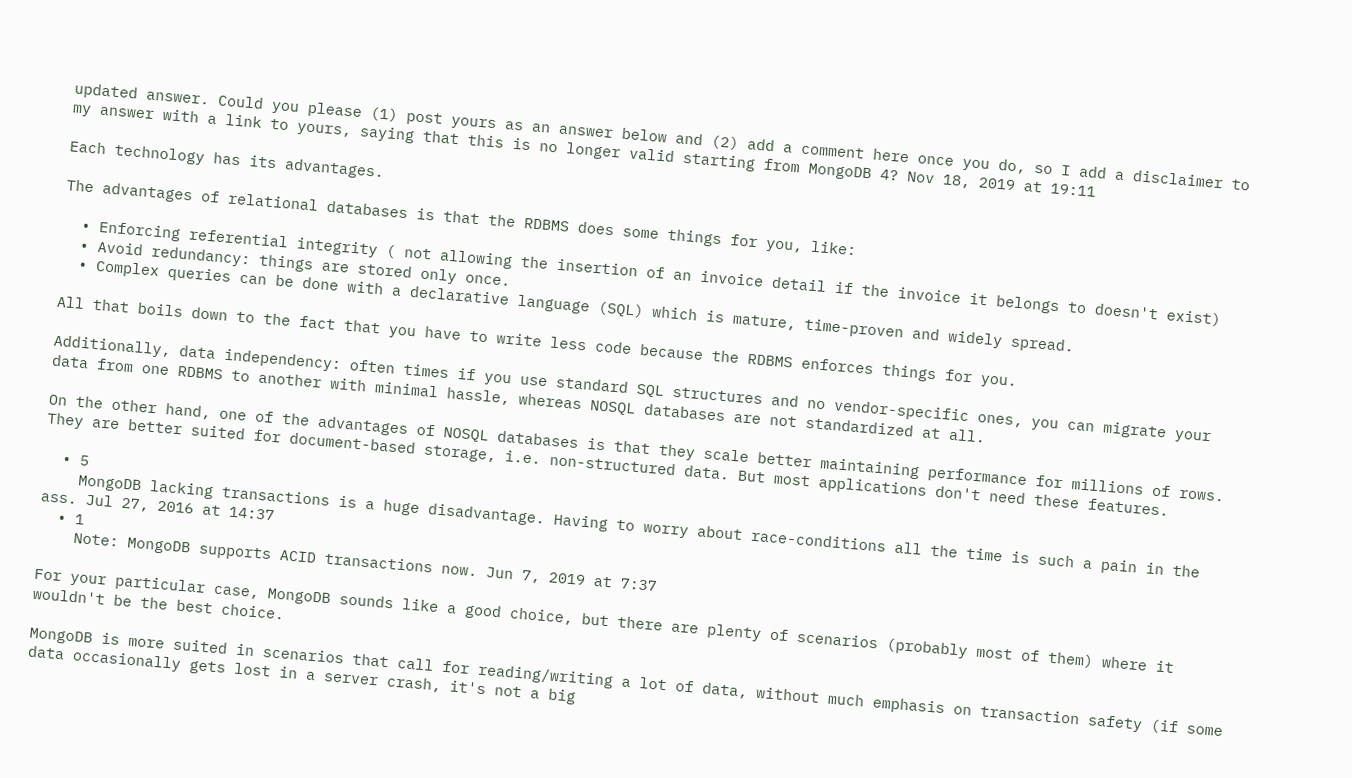updated answer. Could you please (1) post yours as an answer below and (2) add a comment here once you do, so I add a disclaimer to my answer with a link to yours, saying that this is no longer valid starting from MongoDB 4? Nov 18, 2019 at 19:11

Each technology has its advantages.

The advantages of relational databases is that the RDBMS does some things for you, like:

  • Enforcing referential integrity ( not allowing the insertion of an invoice detail if the invoice it belongs to doesn't exist)
  • Avoid redundancy: things are stored only once.
  • Complex queries can be done with a declarative language (SQL) which is mature, time-proven and widely spread.

All that boils down to the fact that you have to write less code because the RDBMS enforces things for you.

Additionally, data independency: often times if you use standard SQL structures and no vendor-specific ones, you can migrate your data from one RDBMS to another with minimal hassle, whereas NOSQL databases are not standardized at all.

On the other hand, one of the advantages of NOSQL databases is that they scale better maintaining performance for millions of rows. They are better suited for document-based storage, i.e. non-structured data. But most applications don't need these features.

  • 5
    MongoDB lacking transactions is a huge disadvantage. Having to worry about race-conditions all the time is such a pain in the ass. Jul 27, 2016 at 14:37
  • 1
    Note: MongoDB supports ACID transactions now. Jun 7, 2019 at 7:37

For your particular case, MongoDB sounds like a good choice, but there are plenty of scenarios (probably most of them) where it wouldn't be the best choice.

MongoDB is more suited in scenarios that call for reading/writing a lot of data, without much emphasis on transaction safety (if some data occasionally gets lost in a server crash, it's not a big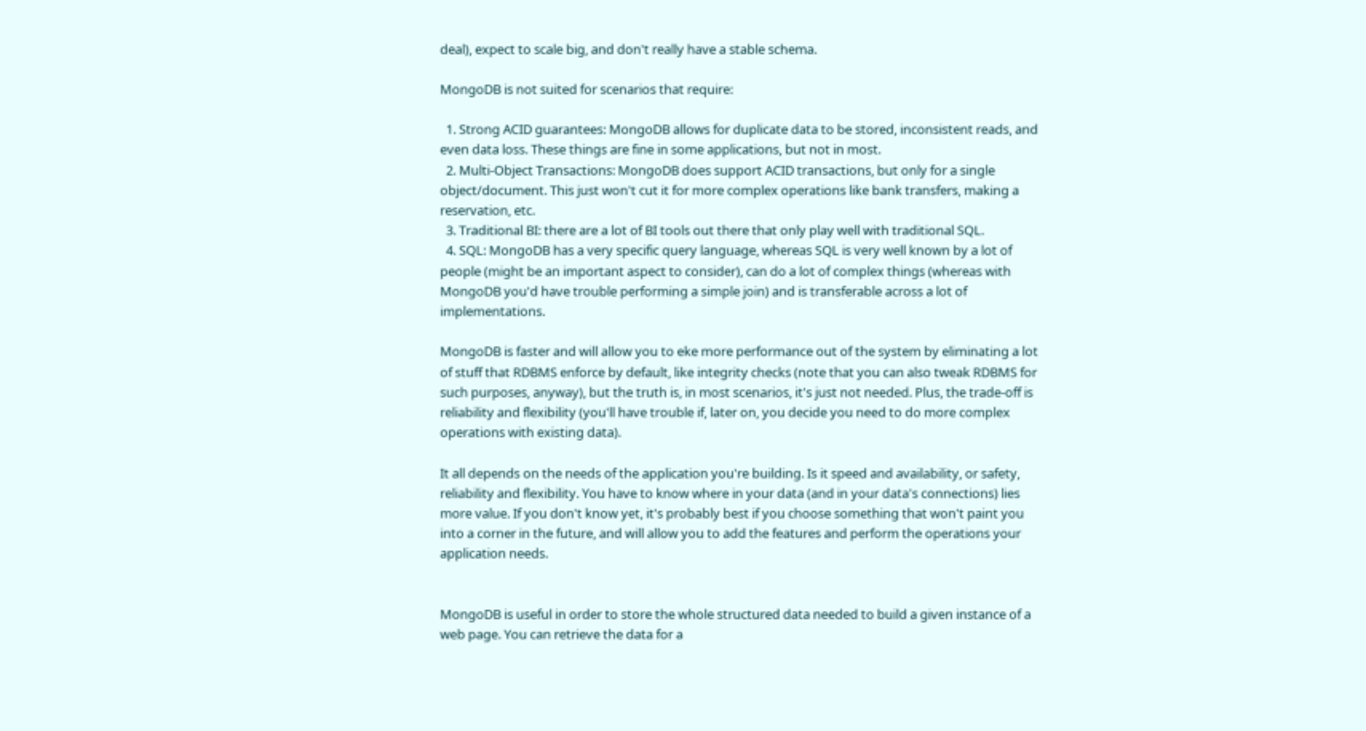deal), expect to scale big, and don't really have a stable schema.

MongoDB is not suited for scenarios that require:

  1. Strong ACID guarantees: MongoDB allows for duplicate data to be stored, inconsistent reads, and even data loss. These things are fine in some applications, but not in most.
  2. Multi-Object Transactions: MongoDB does support ACID transactions, but only for a single object/document. This just won't cut it for more complex operations like bank transfers, making a reservation, etc.
  3. Traditional BI: there are a lot of BI tools out there that only play well with traditional SQL.
  4. SQL: MongoDB has a very specific query language, whereas SQL is very well known by a lot of people (might be an important aspect to consider), can do a lot of complex things (whereas with MongoDB you'd have trouble performing a simple join) and is transferable across a lot of implementations.

MongoDB is faster and will allow you to eke more performance out of the system by eliminating a lot of stuff that RDBMS enforce by default, like integrity checks (note that you can also tweak RDBMS for such purposes, anyway), but the truth is, in most scenarios, it's just not needed. Plus, the trade-off is reliability and flexibility (you'll have trouble if, later on, you decide you need to do more complex operations with existing data).

It all depends on the needs of the application you're building. Is it speed and availability, or safety, reliability and flexibility. You have to know where in your data (and in your data's connections) lies more value. If you don't know yet, it's probably best if you choose something that won't paint you into a corner in the future, and will allow you to add the features and perform the operations your application needs.


MongoDB is useful in order to store the whole structured data needed to build a given instance of a web page. You can retrieve the data for a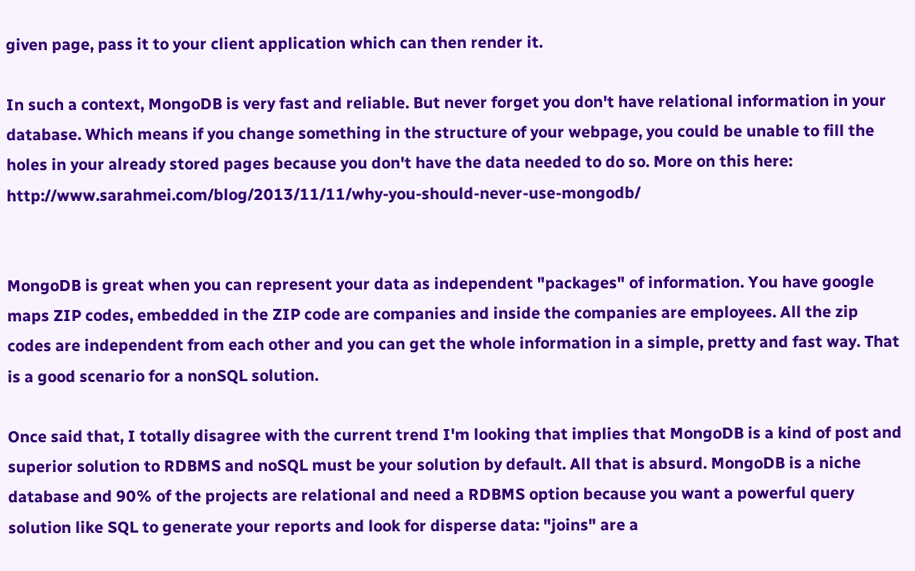given page, pass it to your client application which can then render it.

In such a context, MongoDB is very fast and reliable. But never forget you don't have relational information in your database. Which means if you change something in the structure of your webpage, you could be unable to fill the holes in your already stored pages because you don't have the data needed to do so. More on this here: http://www.sarahmei.com/blog/2013/11/11/why-you-should-never-use-mongodb/


MongoDB is great when you can represent your data as independent "packages" of information. You have google maps ZIP codes, embedded in the ZIP code are companies and inside the companies are employees. All the zip codes are independent from each other and you can get the whole information in a simple, pretty and fast way. That is a good scenario for a nonSQL solution.

Once said that, I totally disagree with the current trend I'm looking that implies that MongoDB is a kind of post and superior solution to RDBMS and noSQL must be your solution by default. All that is absurd. MongoDB is a niche database and 90% of the projects are relational and need a RDBMS option because you want a powerful query solution like SQL to generate your reports and look for disperse data: "joins" are a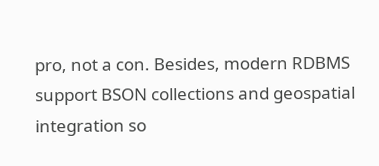pro, not a con. Besides, modern RDBMS support BSON collections and geospatial integration so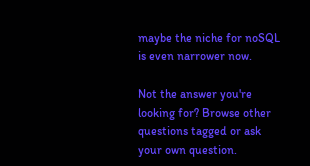maybe the niche for noSQL is even narrower now.

Not the answer you're looking for? Browse other questions tagged or ask your own question.